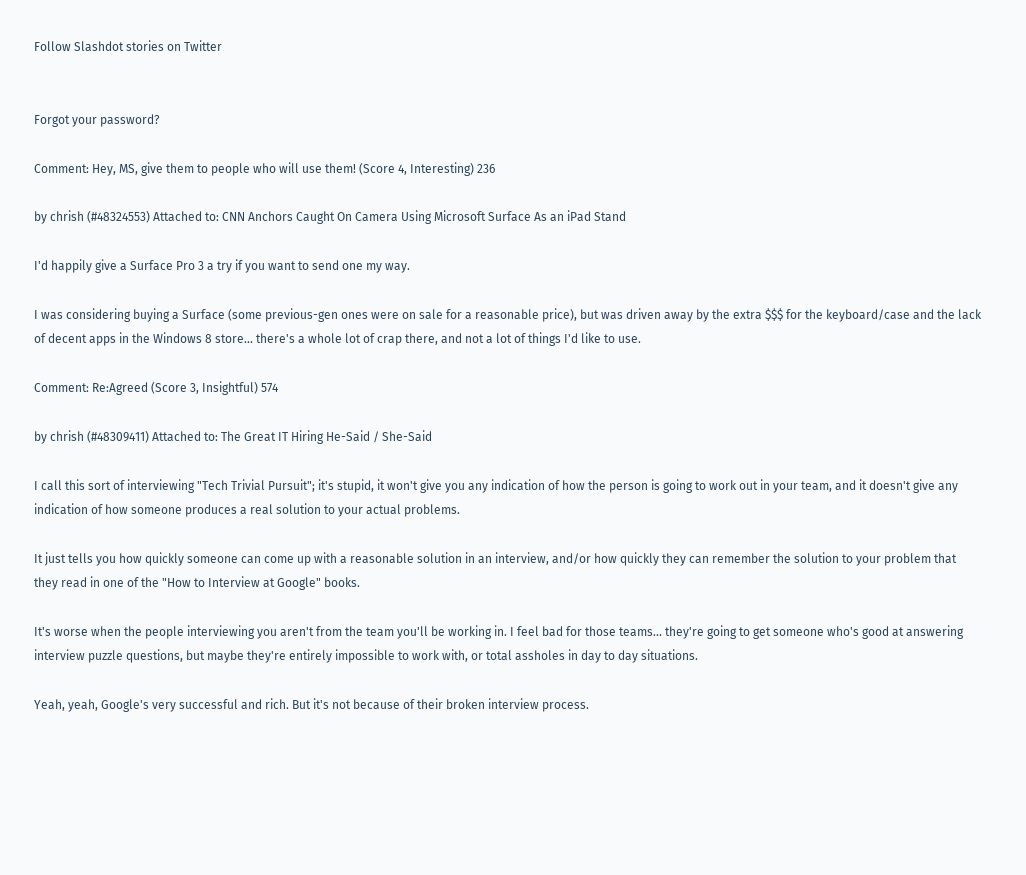Follow Slashdot stories on Twitter


Forgot your password?

Comment: Hey, MS, give them to people who will use them! (Score 4, Interesting) 236

by chrish (#48324553) Attached to: CNN Anchors Caught On Camera Using Microsoft Surface As an iPad Stand

I'd happily give a Surface Pro 3 a try if you want to send one my way.

I was considering buying a Surface (some previous-gen ones were on sale for a reasonable price), but was driven away by the extra $$$ for the keyboard/case and the lack of decent apps in the Windows 8 store... there's a whole lot of crap there, and not a lot of things I'd like to use.

Comment: Re:Agreed (Score 3, Insightful) 574

by chrish (#48309411) Attached to: The Great IT Hiring He-Said / She-Said

I call this sort of interviewing "Tech Trivial Pursuit"; it's stupid, it won't give you any indication of how the person is going to work out in your team, and it doesn't give any indication of how someone produces a real solution to your actual problems.

It just tells you how quickly someone can come up with a reasonable solution in an interview, and/or how quickly they can remember the solution to your problem that they read in one of the "How to Interview at Google" books.

It's worse when the people interviewing you aren't from the team you'll be working in. I feel bad for those teams... they're going to get someone who's good at answering interview puzzle questions, but maybe they're entirely impossible to work with, or total assholes in day to day situations.

Yeah, yeah, Google's very successful and rich. But it's not because of their broken interview process.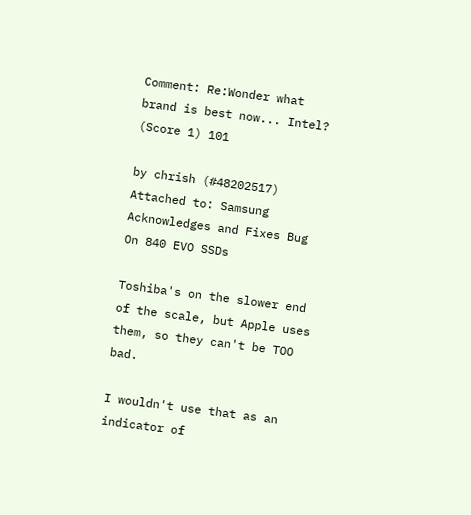Comment: Re:Wonder what brand is best now... Intel? (Score 1) 101

by chrish (#48202517) Attached to: Samsung Acknowledges and Fixes Bug On 840 EVO SSDs

Toshiba's on the slower end of the scale, but Apple uses them, so they can't be TOO bad.

I wouldn't use that as an indicator of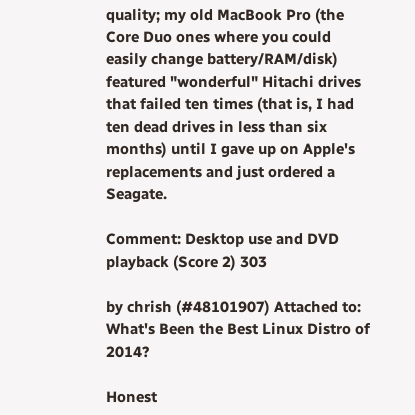quality; my old MacBook Pro (the Core Duo ones where you could easily change battery/RAM/disk) featured "wonderful" Hitachi drives that failed ten times (that is, I had ten dead drives in less than six months) until I gave up on Apple's replacements and just ordered a Seagate.

Comment: Desktop use and DVD playback (Score 2) 303

by chrish (#48101907) Attached to: What's Been the Best Linux Distro of 2014?

Honest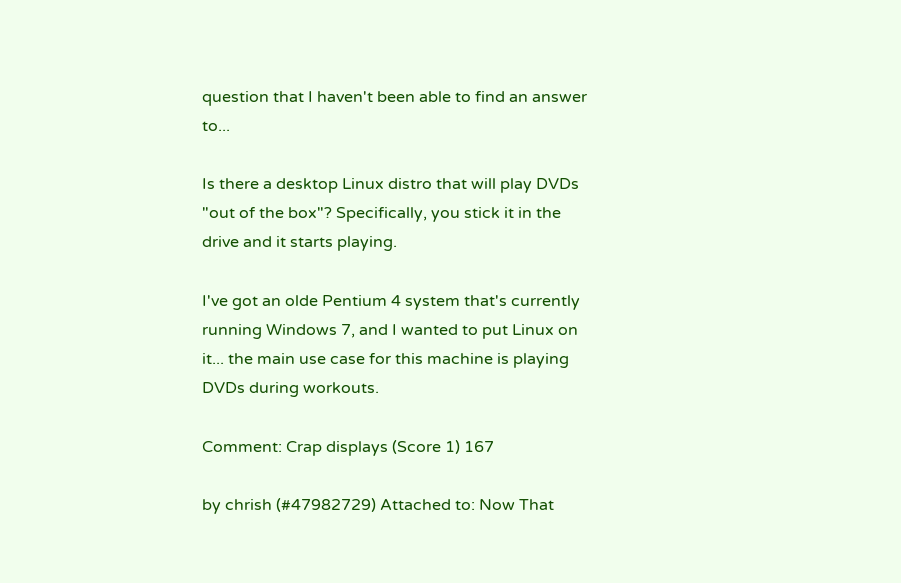question that I haven't been able to find an answer to...

Is there a desktop Linux distro that will play DVDs "out of the box"? Specifically, you stick it in the drive and it starts playing.

I've got an olde Pentium 4 system that's currently running Windows 7, and I wanted to put Linux on it... the main use case for this machine is playing DVDs during workouts.

Comment: Crap displays (Score 1) 167

by chrish (#47982729) Attached to: Now That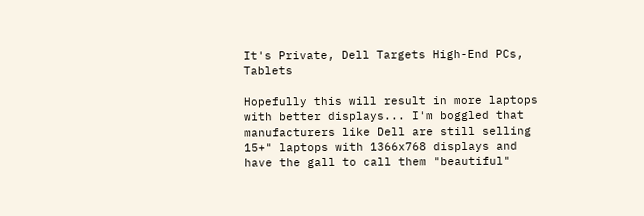It's Private, Dell Targets High-End PCs, Tablets

Hopefully this will result in more laptops with better displays... I'm boggled that manufacturers like Dell are still selling 15+" laptops with 1366x768 displays and have the gall to call them "beautiful"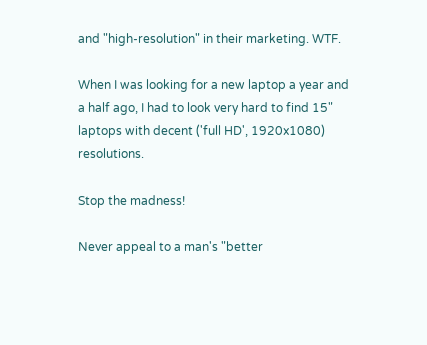and "high-resolution" in their marketing. WTF.

When I was looking for a new laptop a year and a half ago, I had to look very hard to find 15" laptops with decent ('full HD', 1920x1080) resolutions.

Stop the madness!

Never appeal to a man's "better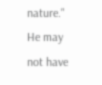nature." He may not have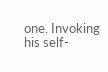one. Invoking his self-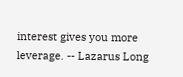interest gives you more leverage. -- Lazarus Long